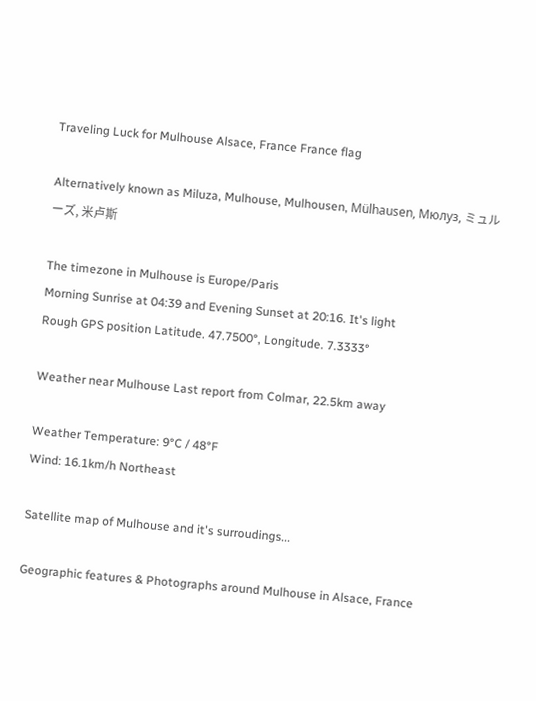Traveling Luck for Mulhouse Alsace, France France flag

Alternatively known as Miluza, Mulhouse, Mulhousen, Mülhausen, Мюлуз, ミュルーズ, 米卢斯

The timezone in Mulhouse is Europe/Paris
Morning Sunrise at 04:39 and Evening Sunset at 20:16. It's light
Rough GPS position Latitude. 47.7500°, Longitude. 7.3333°

Weather near Mulhouse Last report from Colmar, 22.5km away

Weather Temperature: 9°C / 48°F
Wind: 16.1km/h Northeast

Satellite map of Mulhouse and it's surroudings...

Geographic features & Photographs around Mulhouse in Alsace, France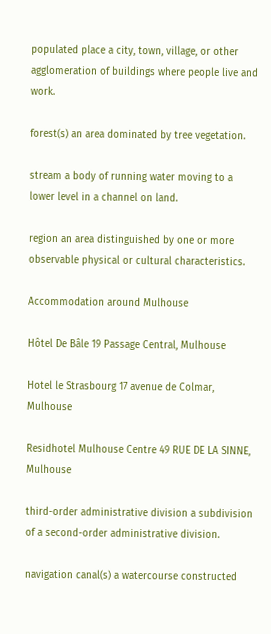populated place a city, town, village, or other agglomeration of buildings where people live and work.

forest(s) an area dominated by tree vegetation.

stream a body of running water moving to a lower level in a channel on land.

region an area distinguished by one or more observable physical or cultural characteristics.

Accommodation around Mulhouse

Hôtel De Bâle 19 Passage Central, Mulhouse

Hotel le Strasbourg 17 avenue de Colmar, Mulhouse

Residhotel Mulhouse Centre 49 RUE DE LA SINNE, Mulhouse

third-order administrative division a subdivision of a second-order administrative division.

navigation canal(s) a watercourse constructed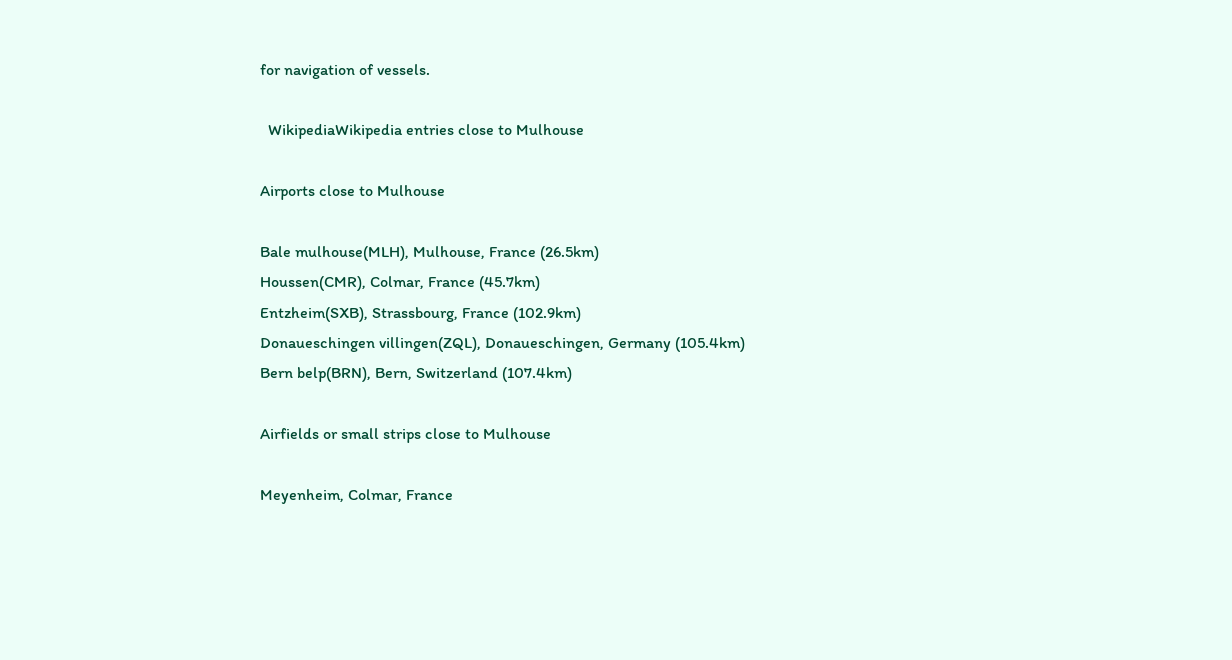for navigation of vessels.

  WikipediaWikipedia entries close to Mulhouse

Airports close to Mulhouse

Bale mulhouse(MLH), Mulhouse, France (26.5km)
Houssen(CMR), Colmar, France (45.7km)
Entzheim(SXB), Strassbourg, France (102.9km)
Donaueschingen villingen(ZQL), Donaueschingen, Germany (105.4km)
Bern belp(BRN), Bern, Switzerland (107.4km)

Airfields or small strips close to Mulhouse

Meyenheim, Colmar, France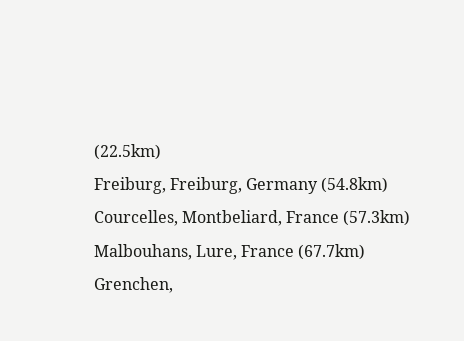(22.5km)
Freiburg, Freiburg, Germany (54.8km)
Courcelles, Montbeliard, France (57.3km)
Malbouhans, Lure, France (67.7km)
Grenchen,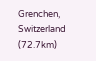Grenchen, Switzerland (72.7km)